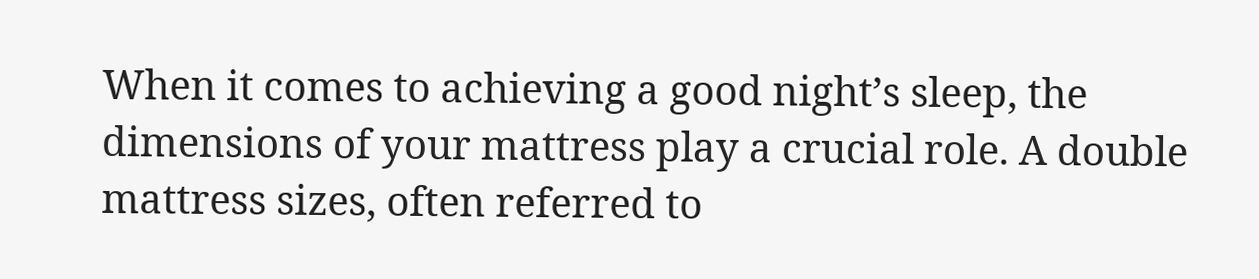When it comes to achieving a good night’s sleep, the dimensions of your mattress play a crucial role. A double mattress sizes, often referred to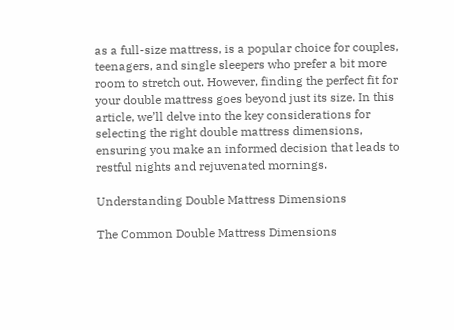as a full-size mattress, is a popular choice for couples, teenagers, and single sleepers who prefer a bit more room to stretch out. However, finding the perfect fit for your double mattress goes beyond just its size. In this article, we’ll delve into the key considerations for selecting the right double mattress dimensions, ensuring you make an informed decision that leads to restful nights and rejuvenated mornings.

Understanding Double Mattress Dimensions

The Common Double Mattress Dimensions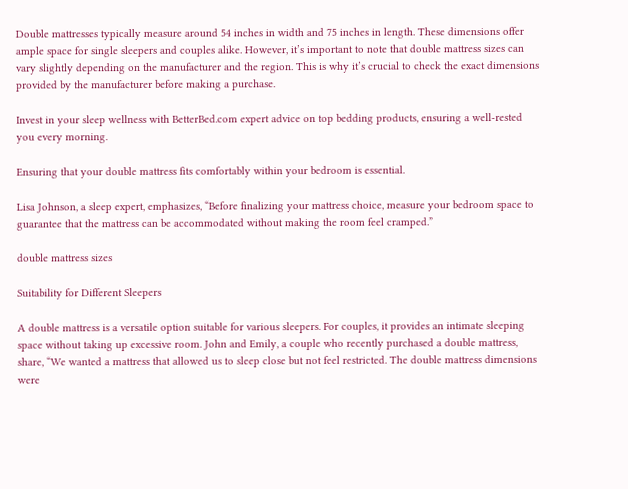Double mattresses typically measure around 54 inches in width and 75 inches in length. These dimensions offer ample space for single sleepers and couples alike. However, it’s important to note that double mattress sizes can vary slightly depending on the manufacturer and the region. This is why it’s crucial to check the exact dimensions provided by the manufacturer before making a purchase.

Invest in your sleep wellness with BetterBed.com expert advice on top bedding products, ensuring a well-rested you every morning.

Ensuring that your double mattress fits comfortably within your bedroom is essential.

Lisa Johnson, a sleep expert, emphasizes, “Before finalizing your mattress choice, measure your bedroom space to guarantee that the mattress can be accommodated without making the room feel cramped.”

double mattress sizes

Suitability for Different Sleepers

A double mattress is a versatile option suitable for various sleepers. For couples, it provides an intimate sleeping space without taking up excessive room. John and Emily, a couple who recently purchased a double mattress, share, “We wanted a mattress that allowed us to sleep close but not feel restricted. The double mattress dimensions were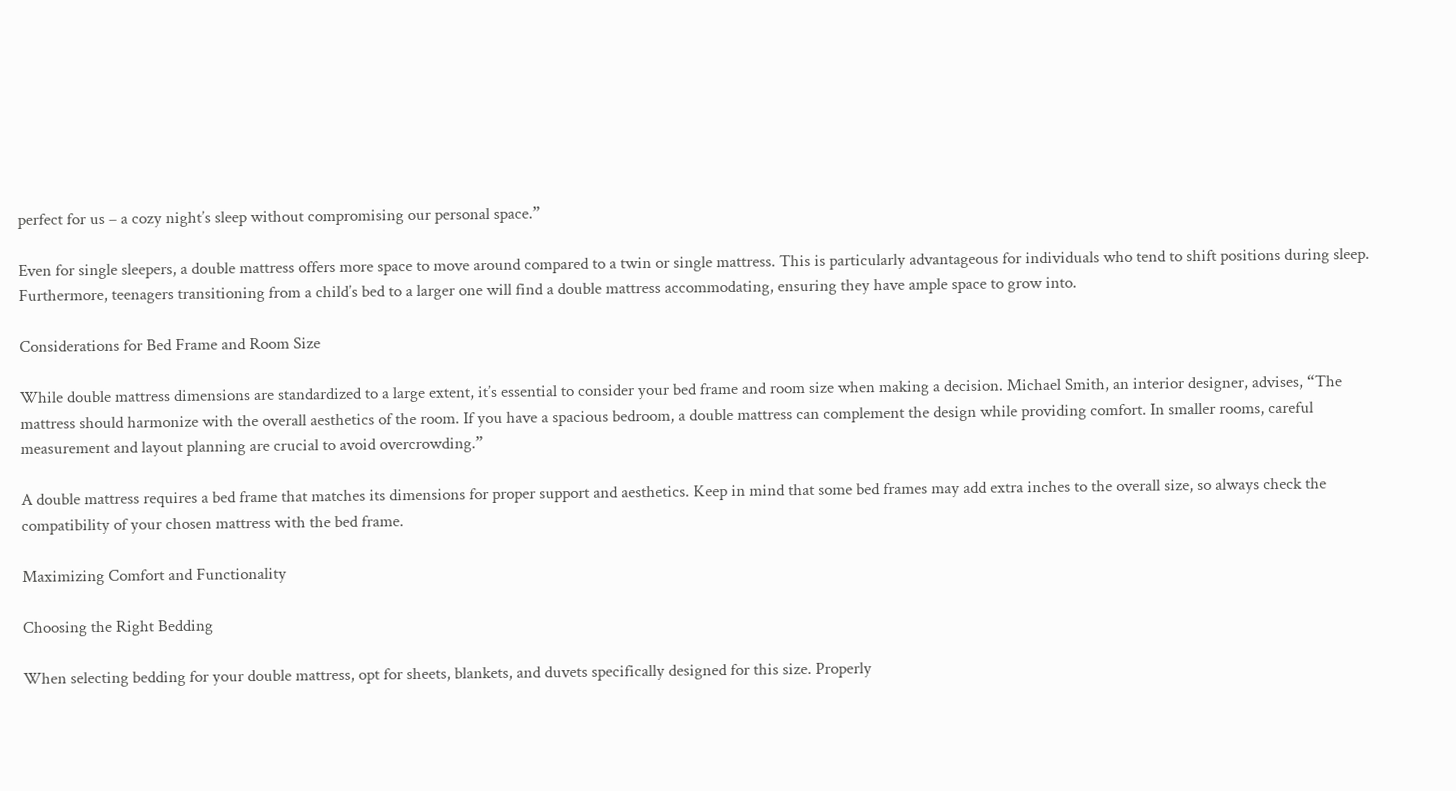perfect for us – a cozy night’s sleep without compromising our personal space.”

Even for single sleepers, a double mattress offers more space to move around compared to a twin or single mattress. This is particularly advantageous for individuals who tend to shift positions during sleep. Furthermore, teenagers transitioning from a child’s bed to a larger one will find a double mattress accommodating, ensuring they have ample space to grow into.

Considerations for Bed Frame and Room Size

While double mattress dimensions are standardized to a large extent, it’s essential to consider your bed frame and room size when making a decision. Michael Smith, an interior designer, advises, “The mattress should harmonize with the overall aesthetics of the room. If you have a spacious bedroom, a double mattress can complement the design while providing comfort. In smaller rooms, careful measurement and layout planning are crucial to avoid overcrowding.”

A double mattress requires a bed frame that matches its dimensions for proper support and aesthetics. Keep in mind that some bed frames may add extra inches to the overall size, so always check the compatibility of your chosen mattress with the bed frame.

Maximizing Comfort and Functionality

Choosing the Right Bedding

When selecting bedding for your double mattress, opt for sheets, blankets, and duvets specifically designed for this size. Properly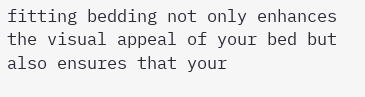fitting bedding not only enhances the visual appeal of your bed but also ensures that your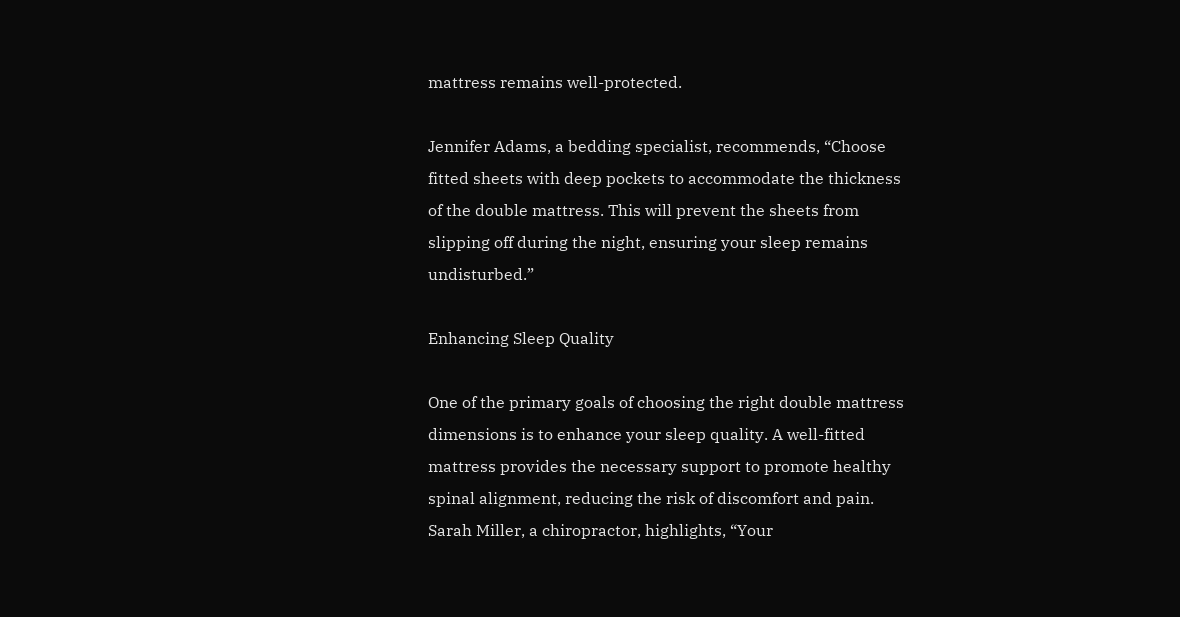mattress remains well-protected.

Jennifer Adams, a bedding specialist, recommends, “Choose fitted sheets with deep pockets to accommodate the thickness of the double mattress. This will prevent the sheets from slipping off during the night, ensuring your sleep remains undisturbed.”

Enhancing Sleep Quality

One of the primary goals of choosing the right double mattress dimensions is to enhance your sleep quality. A well-fitted mattress provides the necessary support to promote healthy spinal alignment, reducing the risk of discomfort and pain. Sarah Miller, a chiropractor, highlights, “Your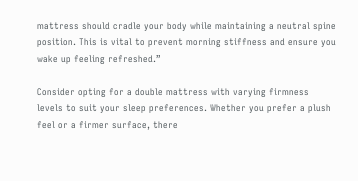mattress should cradle your body while maintaining a neutral spine position. This is vital to prevent morning stiffness and ensure you wake up feeling refreshed.”

Consider opting for a double mattress with varying firmness levels to suit your sleep preferences. Whether you prefer a plush feel or a firmer surface, there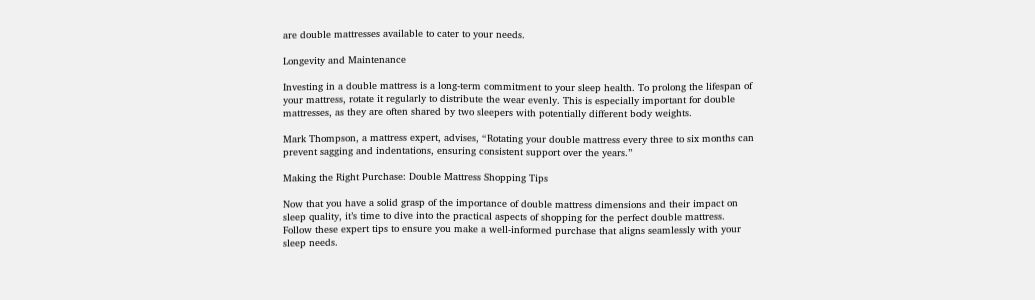are double mattresses available to cater to your needs.

Longevity and Maintenance

Investing in a double mattress is a long-term commitment to your sleep health. To prolong the lifespan of your mattress, rotate it regularly to distribute the wear evenly. This is especially important for double mattresses, as they are often shared by two sleepers with potentially different body weights.

Mark Thompson, a mattress expert, advises, “Rotating your double mattress every three to six months can prevent sagging and indentations, ensuring consistent support over the years.”

Making the Right Purchase: Double Mattress Shopping Tips

Now that you have a solid grasp of the importance of double mattress dimensions and their impact on sleep quality, it’s time to dive into the practical aspects of shopping for the perfect double mattress. Follow these expert tips to ensure you make a well-informed purchase that aligns seamlessly with your sleep needs.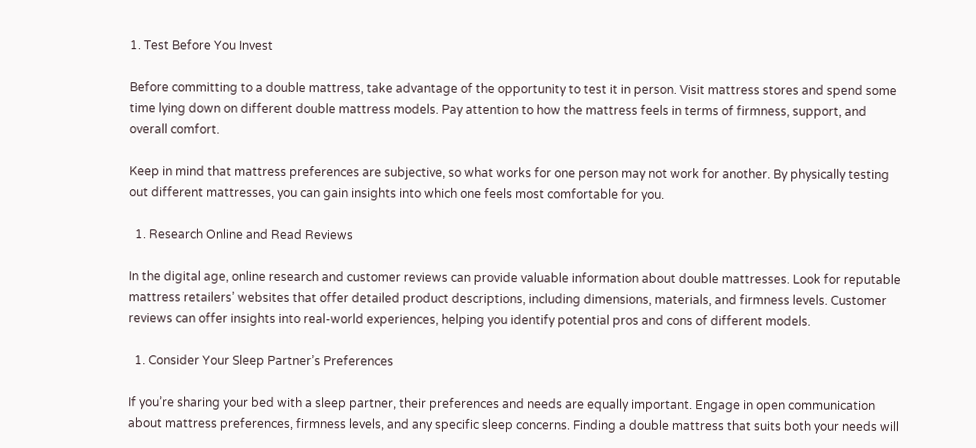1. Test Before You Invest

Before committing to a double mattress, take advantage of the opportunity to test it in person. Visit mattress stores and spend some time lying down on different double mattress models. Pay attention to how the mattress feels in terms of firmness, support, and overall comfort.

Keep in mind that mattress preferences are subjective, so what works for one person may not work for another. By physically testing out different mattresses, you can gain insights into which one feels most comfortable for you.

  1. Research Online and Read Reviews

In the digital age, online research and customer reviews can provide valuable information about double mattresses. Look for reputable mattress retailers’ websites that offer detailed product descriptions, including dimensions, materials, and firmness levels. Customer reviews can offer insights into real-world experiences, helping you identify potential pros and cons of different models.

  1. Consider Your Sleep Partner’s Preferences

If you’re sharing your bed with a sleep partner, their preferences and needs are equally important. Engage in open communication about mattress preferences, firmness levels, and any specific sleep concerns. Finding a double mattress that suits both your needs will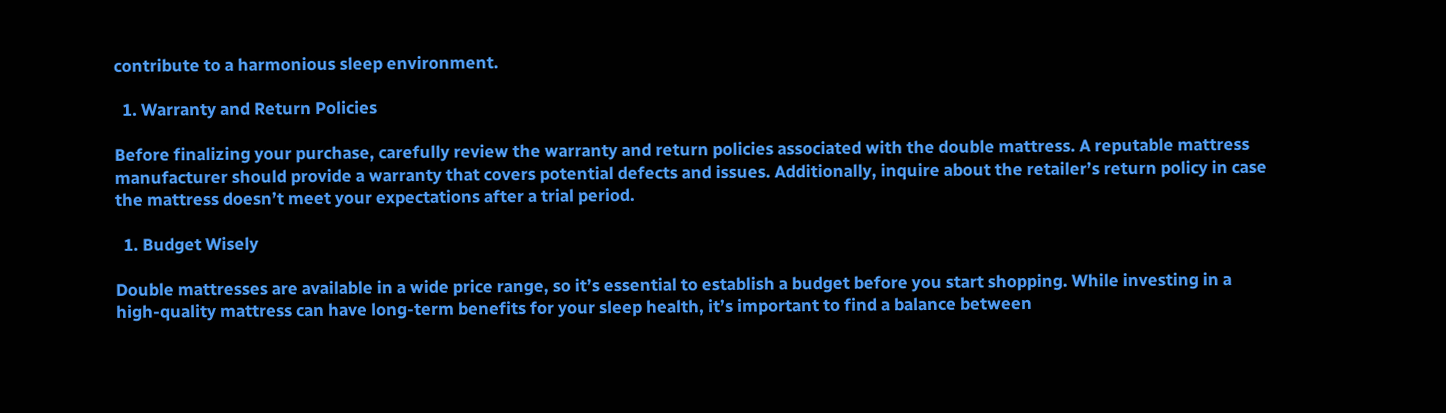contribute to a harmonious sleep environment.

  1. Warranty and Return Policies

Before finalizing your purchase, carefully review the warranty and return policies associated with the double mattress. A reputable mattress manufacturer should provide a warranty that covers potential defects and issues. Additionally, inquire about the retailer’s return policy in case the mattress doesn’t meet your expectations after a trial period.

  1. Budget Wisely

Double mattresses are available in a wide price range, so it’s essential to establish a budget before you start shopping. While investing in a high-quality mattress can have long-term benefits for your sleep health, it’s important to find a balance between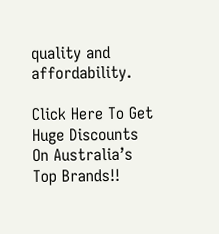quality and affordability.

Click Here To Get Huge Discounts On Australia’s Top Brands!!